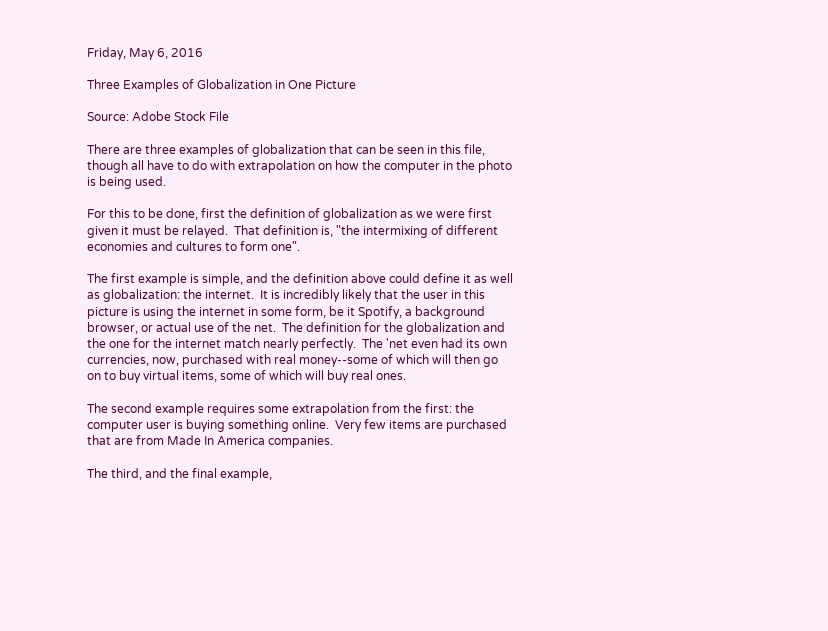Friday, May 6, 2016

Three Examples of Globalization in One Picture

Source: Adobe Stock File

There are three examples of globalization that can be seen in this file, though all have to do with extrapolation on how the computer in the photo is being used.

For this to be done, first the definition of globalization as we were first given it must be relayed.  That definition is, "the intermixing of different economies and cultures to form one".

The first example is simple, and the definition above could define it as well as globalization: the internet.  It is incredibly likely that the user in this picture is using the internet in some form, be it Spotify, a background browser, or actual use of the net.  The definition for the globalization and the one for the internet match nearly perfectly.  The 'net even had its own currencies, now, purchased with real money--some of which will then go on to buy virtual items, some of which will buy real ones.

The second example requires some extrapolation from the first: the computer user is buying something online.  Very few items are purchased that are from Made In America companies.

The third, and the final example,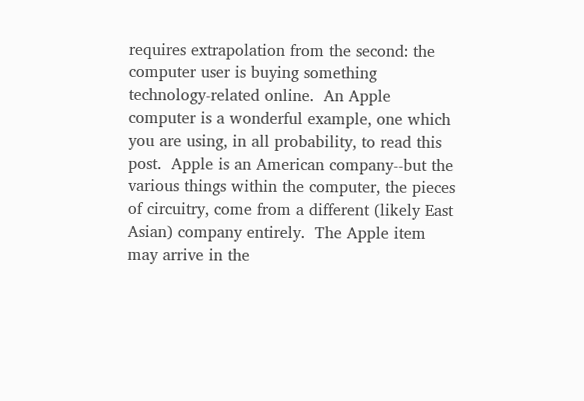requires extrapolation from the second: the computer user is buying something technology-related online.  An Apple computer is a wonderful example, one which you are using, in all probability, to read this post.  Apple is an American company--but the various things within the computer, the pieces of circuitry, come from a different (likely East Asian) company entirely.  The Apple item may arrive in the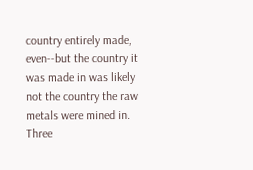country entirely made, even--but the country it was made in was likely not the country the raw metals were mined in.  Three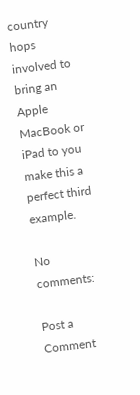country hops involved to bring an Apple MacBook or iPad to you make this a perfect third example.

No comments:

Post a Comment